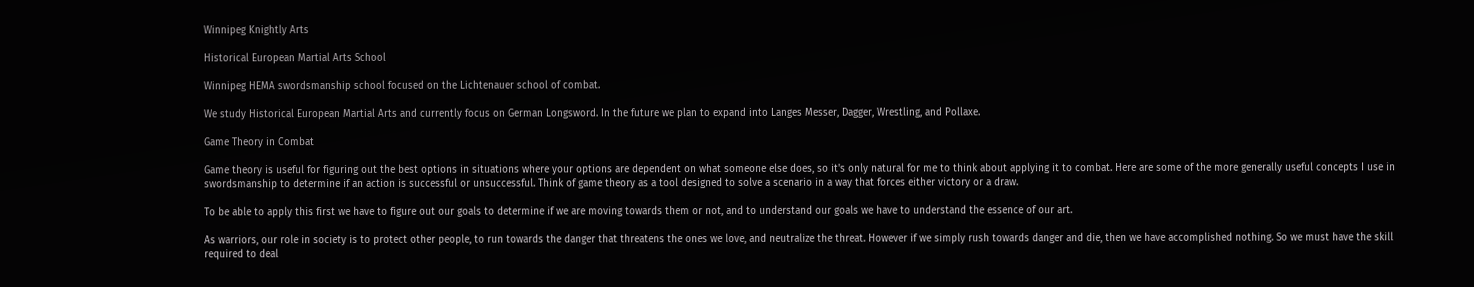Winnipeg Knightly Arts

Historical European Martial Arts School

Winnipeg HEMA swordsmanship school focused on the Lichtenauer school of combat.

We study Historical European Martial Arts and currently focus on German Longsword. In the future we plan to expand into Langes Messer, Dagger, Wrestling, and Pollaxe.

Game Theory in Combat

Game theory is useful for figuring out the best options in situations where your options are dependent on what someone else does, so it's only natural for me to think about applying it to combat. Here are some of the more generally useful concepts I use in swordsmanship to determine if an action is successful or unsuccessful. Think of game theory as a tool designed to solve a scenario in a way that forces either victory or a draw.

To be able to apply this first we have to figure out our goals to determine if we are moving towards them or not, and to understand our goals we have to understand the essence of our art.

As warriors, our role in society is to protect other people, to run towards the danger that threatens the ones we love, and neutralize the threat. However if we simply rush towards danger and die, then we have accomplished nothing. So we must have the skill required to deal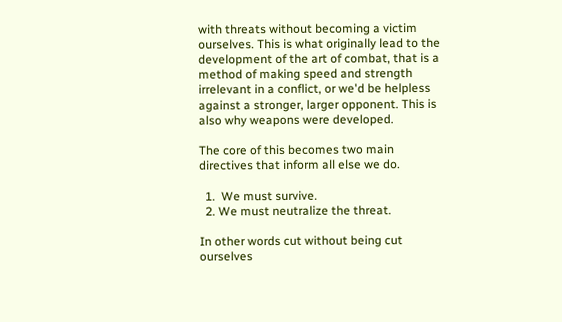with threats without becoming a victim ourselves. This is what originally lead to the development of the art of combat, that is a method of making speed and strength irrelevant in a conflict, or we'd be helpless against a stronger, larger opponent. This is also why weapons were developed.

The core of this becomes two main directives that inform all else we do.

  1.  We must survive.
  2. We must neutralize the threat.

In other words cut without being cut ourselves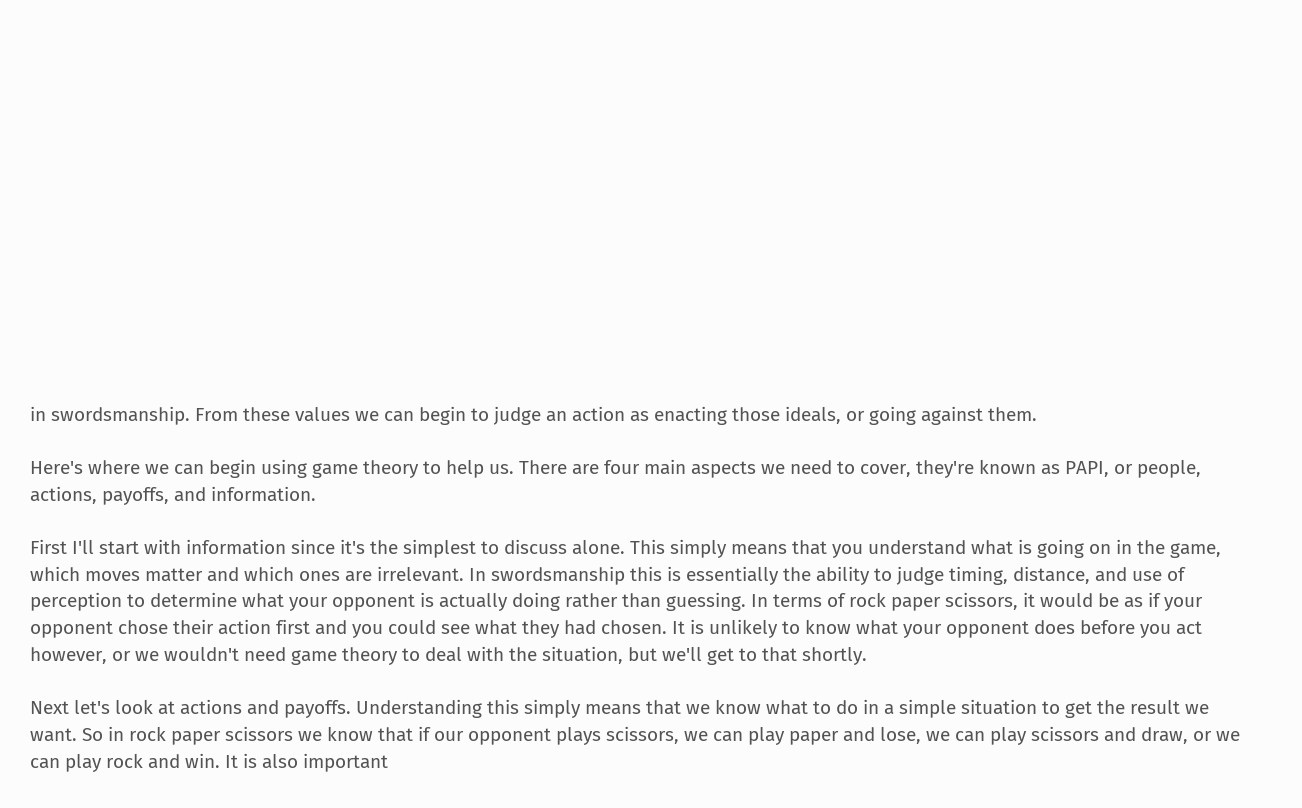in swordsmanship. From these values we can begin to judge an action as enacting those ideals, or going against them.

Here's where we can begin using game theory to help us. There are four main aspects we need to cover, they're known as PAPI, or people, actions, payoffs, and information.

First I'll start with information since it's the simplest to discuss alone. This simply means that you understand what is going on in the game, which moves matter and which ones are irrelevant. In swordsmanship this is essentially the ability to judge timing, distance, and use of perception to determine what your opponent is actually doing rather than guessing. In terms of rock paper scissors, it would be as if your opponent chose their action first and you could see what they had chosen. It is unlikely to know what your opponent does before you act however, or we wouldn't need game theory to deal with the situation, but we'll get to that shortly.

Next let's look at actions and payoffs. Understanding this simply means that we know what to do in a simple situation to get the result we want. So in rock paper scissors we know that if our opponent plays scissors, we can play paper and lose, we can play scissors and draw, or we can play rock and win. It is also important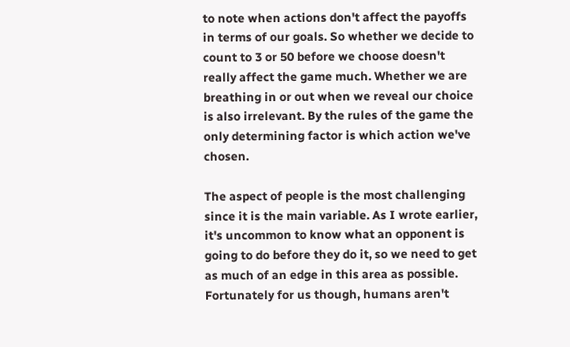to note when actions don't affect the payoffs in terms of our goals. So whether we decide to count to 3 or 50 before we choose doesn't really affect the game much. Whether we are breathing in or out when we reveal our choice is also irrelevant. By the rules of the game the only determining factor is which action we've chosen.

The aspect of people is the most challenging since it is the main variable. As I wrote earlier, it's uncommon to know what an opponent is going to do before they do it, so we need to get as much of an edge in this area as possible. Fortunately for us though, humans aren't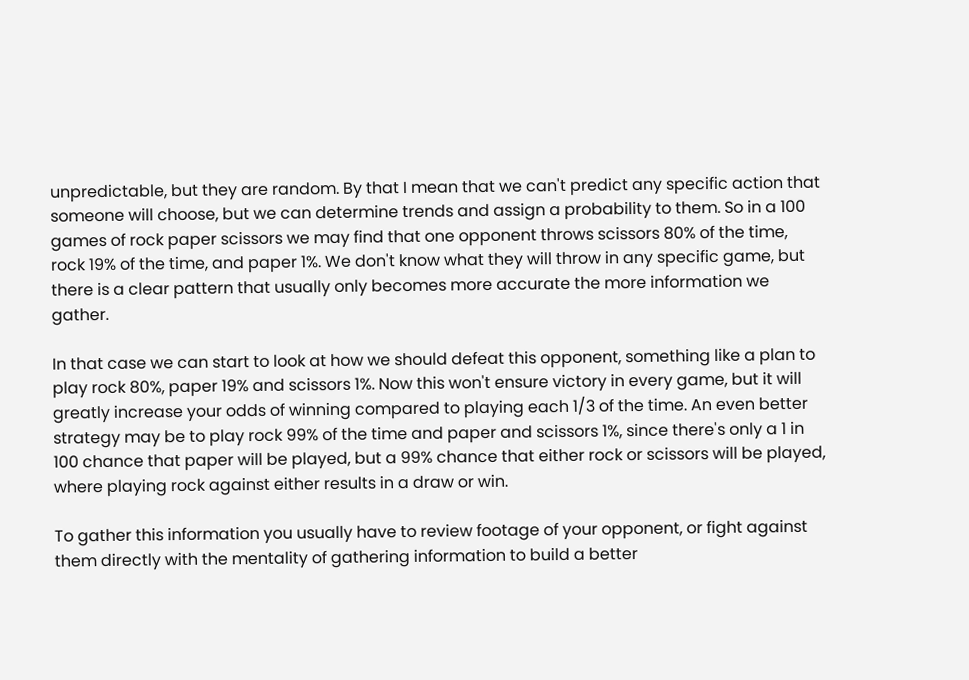unpredictable, but they are random. By that I mean that we can't predict any specific action that someone will choose, but we can determine trends and assign a probability to them. So in a 100 games of rock paper scissors we may find that one opponent throws scissors 80% of the time, rock 19% of the time, and paper 1%. We don't know what they will throw in any specific game, but there is a clear pattern that usually only becomes more accurate the more information we gather.

In that case we can start to look at how we should defeat this opponent, something like a plan to play rock 80%, paper 19% and scissors 1%. Now this won't ensure victory in every game, but it will greatly increase your odds of winning compared to playing each 1/3 of the time. An even better strategy may be to play rock 99% of the time and paper and scissors 1%, since there's only a 1 in 100 chance that paper will be played, but a 99% chance that either rock or scissors will be played, where playing rock against either results in a draw or win.

To gather this information you usually have to review footage of your opponent, or fight against them directly with the mentality of gathering information to build a better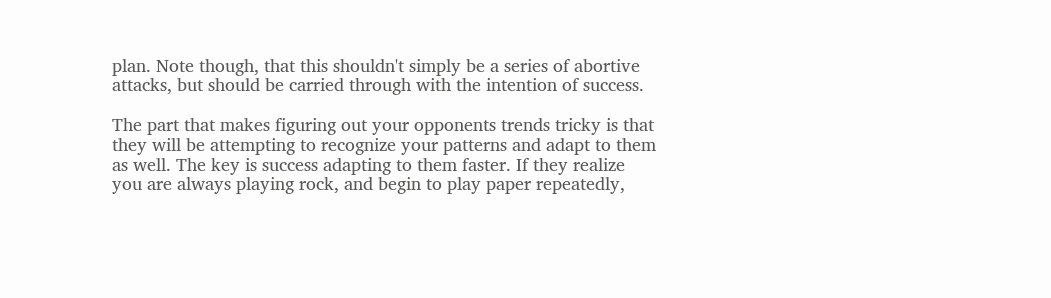plan. Note though, that this shouldn't simply be a series of abortive attacks, but should be carried through with the intention of success.

The part that makes figuring out your opponents trends tricky is that they will be attempting to recognize your patterns and adapt to them as well. The key is success adapting to them faster. If they realize you are always playing rock, and begin to play paper repeatedly,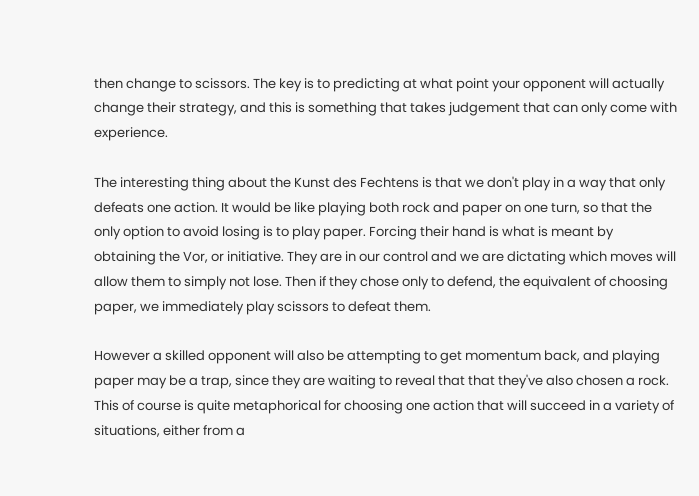then change to scissors. The key is to predicting at what point your opponent will actually change their strategy, and this is something that takes judgement that can only come with experience.

The interesting thing about the Kunst des Fechtens is that we don't play in a way that only defeats one action. It would be like playing both rock and paper on one turn, so that the only option to avoid losing is to play paper. Forcing their hand is what is meant by obtaining the Vor, or initiative. They are in our control and we are dictating which moves will allow them to simply not lose. Then if they chose only to defend, the equivalent of choosing paper, we immediately play scissors to defeat them.

However a skilled opponent will also be attempting to get momentum back, and playing paper may be a trap, since they are waiting to reveal that that they've also chosen a rock. This of course is quite metaphorical for choosing one action that will succeed in a variety of situations, either from a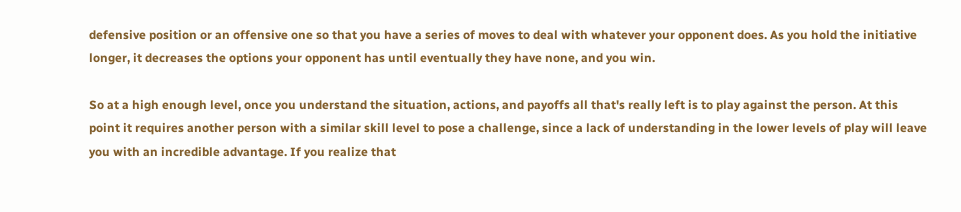defensive position or an offensive one so that you have a series of moves to deal with whatever your opponent does. As you hold the initiative longer, it decreases the options your opponent has until eventually they have none, and you win.

So at a high enough level, once you understand the situation, actions, and payoffs all that's really left is to play against the person. At this point it requires another person with a similar skill level to pose a challenge, since a lack of understanding in the lower levels of play will leave you with an incredible advantage. If you realize that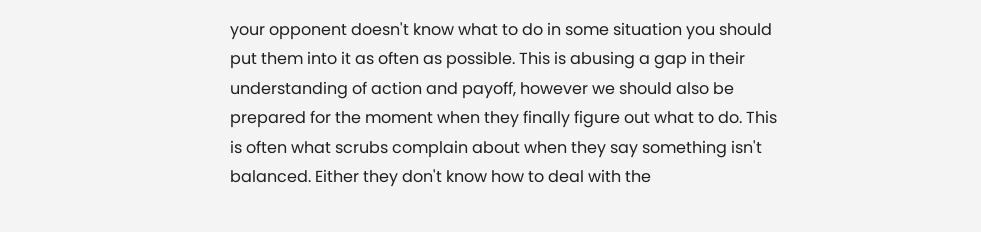your opponent doesn't know what to do in some situation you should  put them into it as often as possible. This is abusing a gap in their understanding of action and payoff, however we should also be prepared for the moment when they finally figure out what to do. This is often what scrubs complain about when they say something isn't balanced. Either they don't know how to deal with the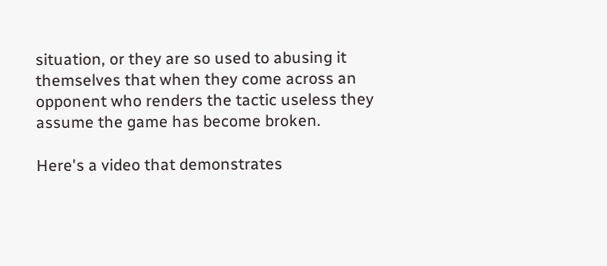situation, or they are so used to abusing it themselves that when they come across an opponent who renders the tactic useless they assume the game has become broken.

Here's a video that demonstrates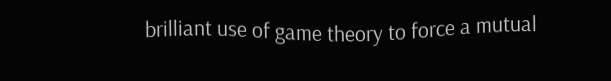brilliant use of game theory to force a mutual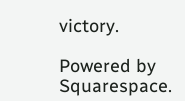victory.

Powered by Squarespace.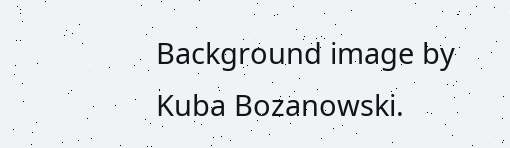Background image by Kuba Bozanowski.